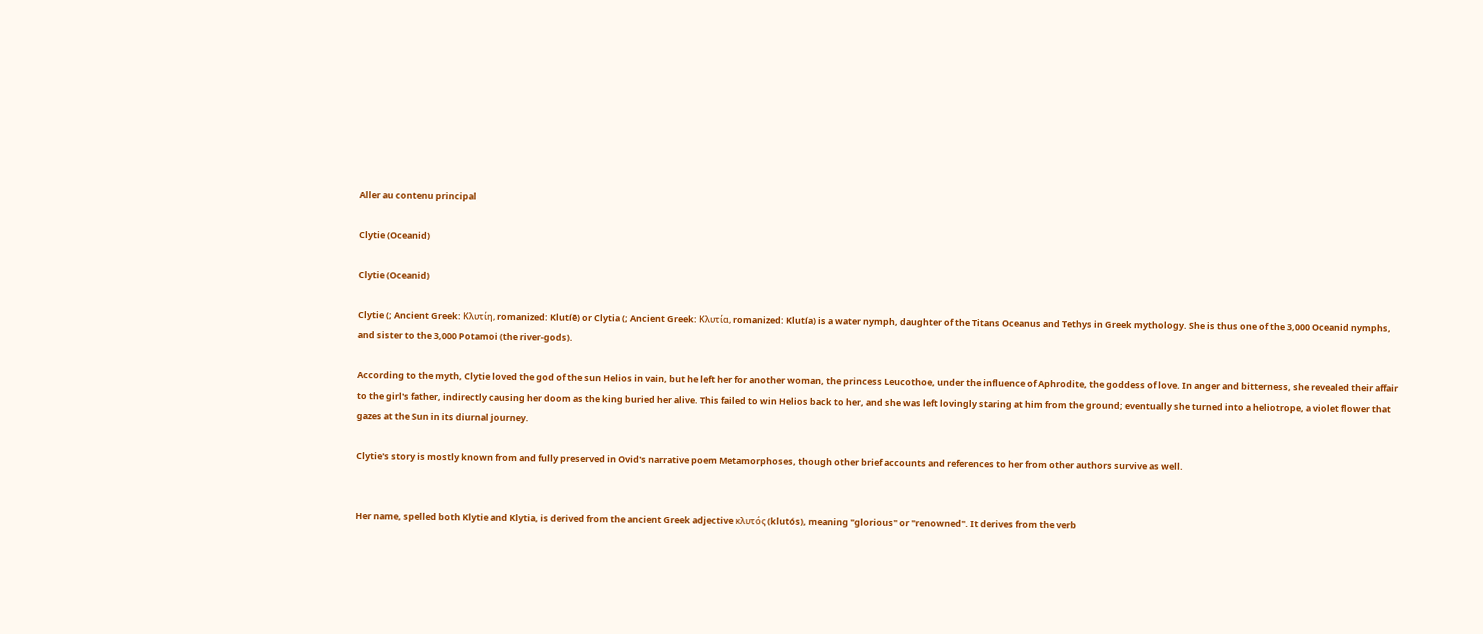Aller au contenu principal

Clytie (Oceanid)

Clytie (Oceanid)

Clytie (; Ancient Greek: Κλυτίη, romanized: Klutíē) or Clytia (; Ancient Greek: Κλυτία, romanized: Klutía) is a water nymph, daughter of the Titans Oceanus and Tethys in Greek mythology. She is thus one of the 3,000 Oceanid nymphs, and sister to the 3,000 Potamoi (the river-gods).

According to the myth, Clytie loved the god of the sun Helios in vain, but he left her for another woman, the princess Leucothoe, under the influence of Aphrodite, the goddess of love. In anger and bitterness, she revealed their affair to the girl's father, indirectly causing her doom as the king buried her alive. This failed to win Helios back to her, and she was left lovingly staring at him from the ground; eventually she turned into a heliotrope, a violet flower that gazes at the Sun in its diurnal journey.

Clytie's story is mostly known from and fully preserved in Ovid's narrative poem Metamorphoses, though other brief accounts and references to her from other authors survive as well.


Her name, spelled both Klytie and Klytia, is derived from the ancient Greek adjective κλυτός (klutós), meaning "glorious" or "renowned". It derives from the verb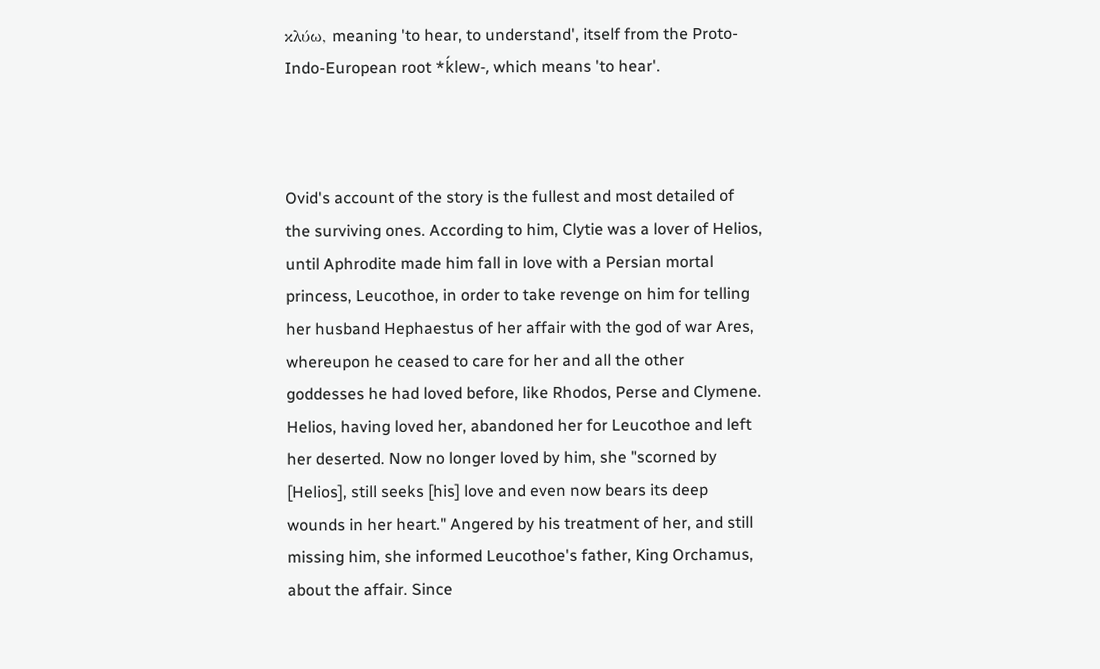κλύω, meaning 'to hear, to understand', itself from the Proto-Indo-European root *ḱlew-, which means 'to hear'.



Ovid's account of the story is the fullest and most detailed of the surviving ones. According to him, Clytie was a lover of Helios, until Aphrodite made him fall in love with a Persian mortal princess, Leucothoe, in order to take revenge on him for telling her husband Hephaestus of her affair with the god of war Ares, whereupon he ceased to care for her and all the other goddesses he had loved before, like Rhodos, Perse and Clymene. Helios, having loved her, abandoned her for Leucothoe and left her deserted. Now no longer loved by him, she "scorned by [Helios], still seeks [his] love and even now bears its deep wounds in her heart." Angered by his treatment of her, and still missing him, she informed Leucothoe's father, King Orchamus, about the affair. Since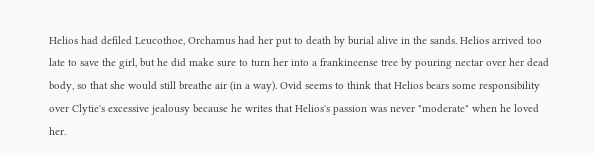Helios had defiled Leucothoe, Orchamus had her put to death by burial alive in the sands. Helios arrived too late to save the girl, but he did make sure to turn her into a frankincense tree by pouring nectar over her dead body, so that she would still breathe air (in a way). Ovid seems to think that Helios bears some responsibility over Clytie's excessive jealousy because he writes that Helios's passion was never "moderate" when he loved her.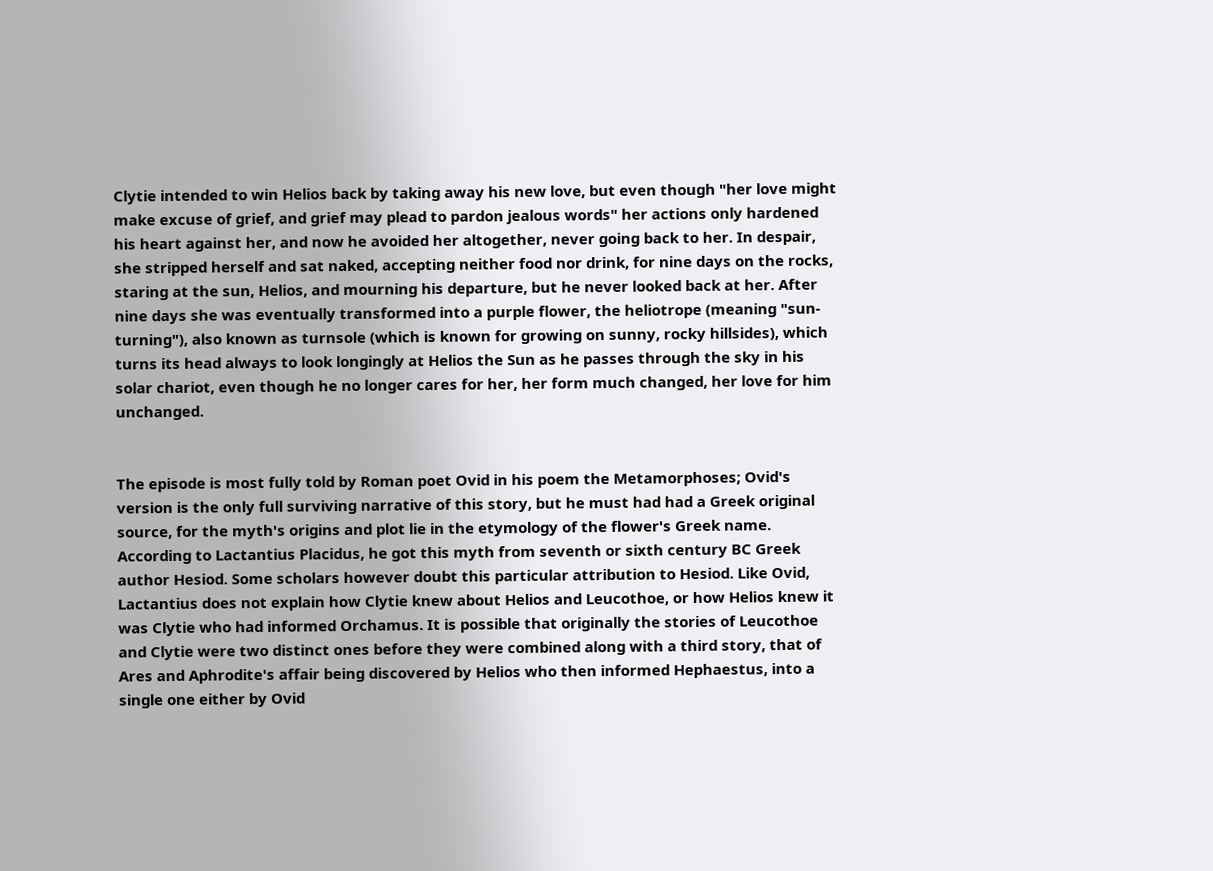Clytie intended to win Helios back by taking away his new love, but even though "her love might make excuse of grief, and grief may plead to pardon jealous words" her actions only hardened his heart against her, and now he avoided her altogether, never going back to her. In despair, she stripped herself and sat naked, accepting neither food nor drink, for nine days on the rocks, staring at the sun, Helios, and mourning his departure, but he never looked back at her. After nine days she was eventually transformed into a purple flower, the heliotrope (meaning "sun-turning"), also known as turnsole (which is known for growing on sunny, rocky hillsides), which turns its head always to look longingly at Helios the Sun as he passes through the sky in his solar chariot, even though he no longer cares for her, her form much changed, her love for him unchanged.


The episode is most fully told by Roman poet Ovid in his poem the Metamorphoses; Ovid's version is the only full surviving narrative of this story, but he must had had a Greek original source, for the myth's origins and plot lie in the etymology of the flower's Greek name. According to Lactantius Placidus, he got this myth from seventh or sixth century BC Greek author Hesiod. Some scholars however doubt this particular attribution to Hesiod. Like Ovid, Lactantius does not explain how Clytie knew about Helios and Leucothoe, or how Helios knew it was Clytie who had informed Orchamus. It is possible that originally the stories of Leucothoe and Clytie were two distinct ones before they were combined along with a third story, that of Ares and Aphrodite's affair being discovered by Helios who then informed Hephaestus, into a single one either by Ovid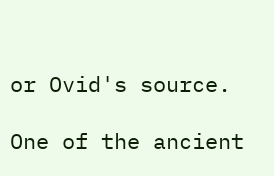or Ovid's source.

One of the ancient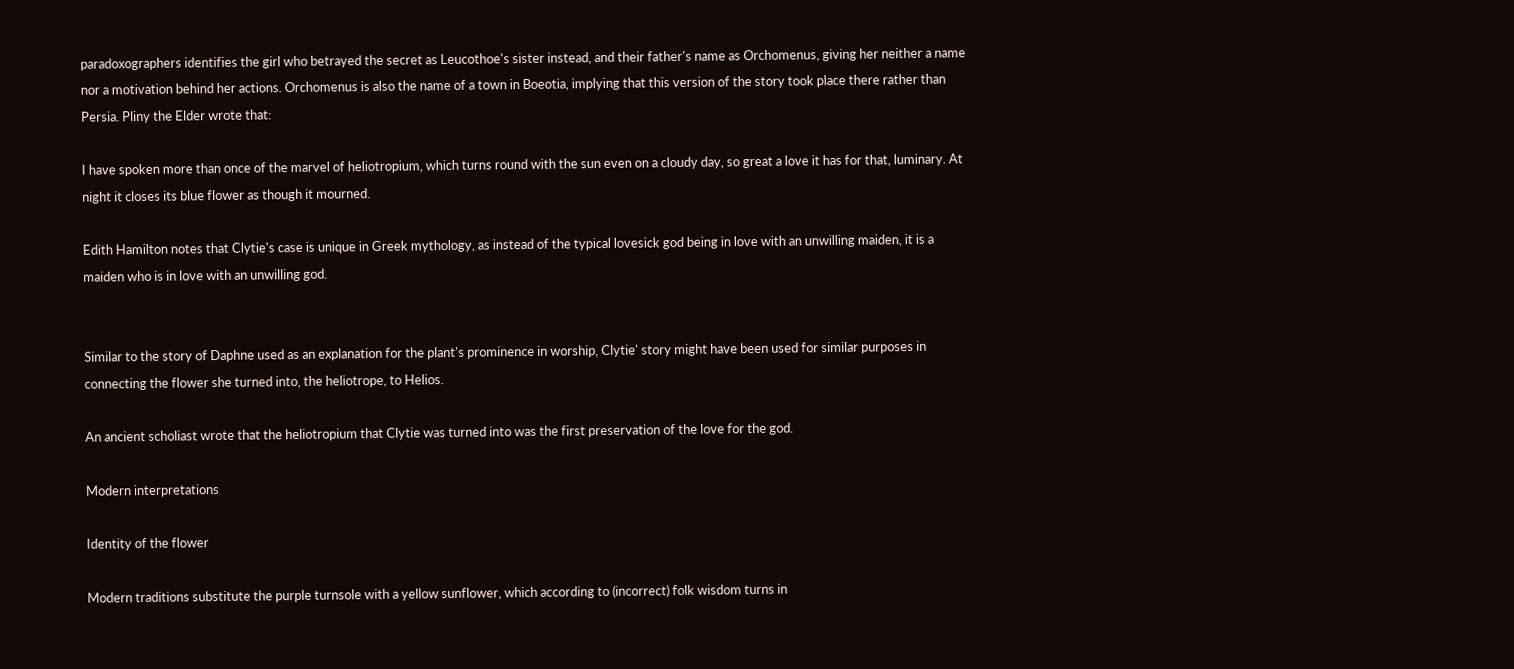paradoxographers identifies the girl who betrayed the secret as Leucothoe's sister instead, and their father's name as Orchomenus, giving her neither a name nor a motivation behind her actions. Orchomenus is also the name of a town in Boeotia, implying that this version of the story took place there rather than Persia. Pliny the Elder wrote that:

I have spoken more than once of the marvel of heliotropium, which turns round with the sun even on a cloudy day, so great a love it has for that, luminary. At night it closes its blue flower as though it mourned.

Edith Hamilton notes that Clytie's case is unique in Greek mythology, as instead of the typical lovesick god being in love with an unwilling maiden, it is a maiden who is in love with an unwilling god.


Similar to the story of Daphne used as an explanation for the plant's prominence in worship, Clytie' story might have been used for similar purposes in connecting the flower she turned into, the heliotrope, to Helios.

An ancient scholiast wrote that the heliotropium that Clytie was turned into was the first preservation of the love for the god.

Modern interpretations

Identity of the flower

Modern traditions substitute the purple turnsole with a yellow sunflower, which according to (incorrect) folk wisdom turns in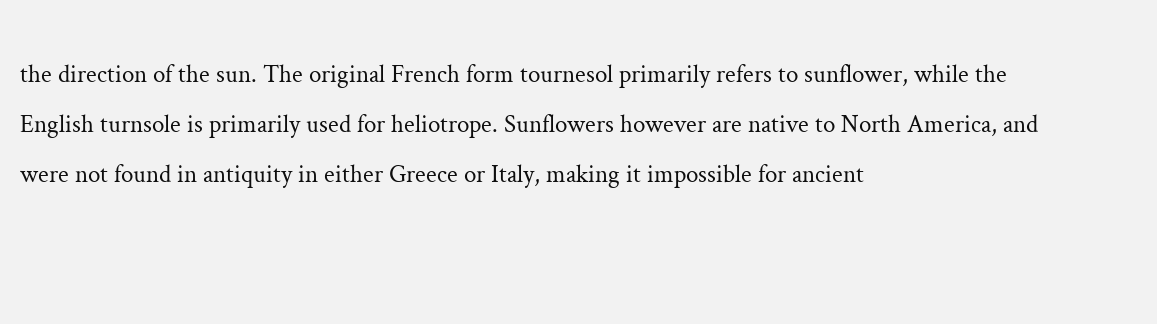the direction of the sun. The original French form tournesol primarily refers to sunflower, while the English turnsole is primarily used for heliotrope. Sunflowers however are native to North America, and were not found in antiquity in either Greece or Italy, making it impossible for ancient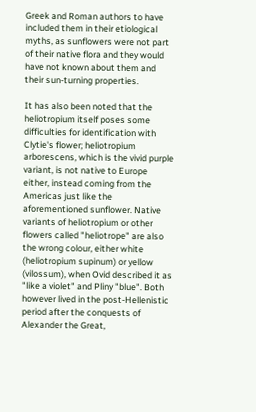Greek and Roman authors to have included them in their etiological myths, as sunflowers were not part of their native flora and they would have not known about them and their sun-turning properties.

It has also been noted that the heliotropium itself poses some difficulties for identification with Clytie's flower; heliotropium arborescens, which is the vivid purple variant, is not native to Europe either, instead coming from the Americas just like the aforementioned sunflower. Native variants of heliotropium or other flowers called "heliotrope" are also the wrong colour, either white (heliotropium supinum) or yellow (vilossum), when Ovid described it as "like a violet" and Pliny "blue". Both however lived in the post-Hellenistic period after the conquests of Alexander the Great,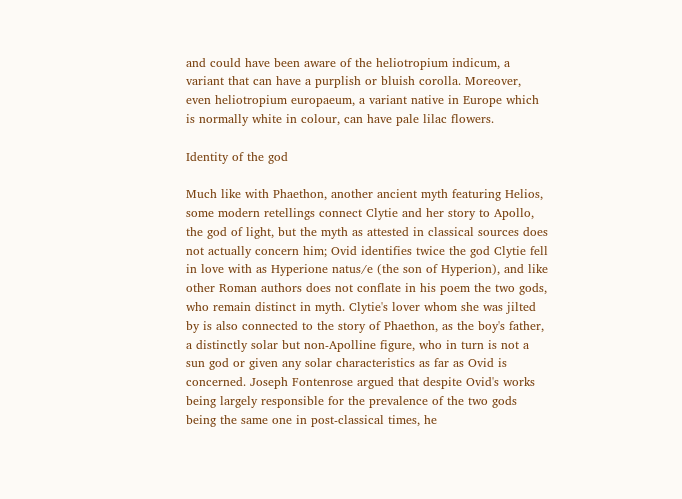and could have been aware of the heliotropium indicum, a variant that can have a purplish or bluish corolla. Moreover, even heliotropium europaeum, a variant native in Europe which is normally white in colour, can have pale lilac flowers.

Identity of the god

Much like with Phaethon, another ancient myth featuring Helios, some modern retellings connect Clytie and her story to Apollo, the god of light, but the myth as attested in classical sources does not actually concern him; Ovid identifies twice the god Clytie fell in love with as Hyperione natus/e (the son of Hyperion), and like other Roman authors does not conflate in his poem the two gods, who remain distinct in myth. Clytie's lover whom she was jilted by is also connected to the story of Phaethon, as the boy's father, a distinctly solar but non-Apolline figure, who in turn is not a sun god or given any solar characteristics as far as Ovid is concerned. Joseph Fontenrose argued that despite Ovid's works being largely responsible for the prevalence of the two gods being the same one in post-classical times, he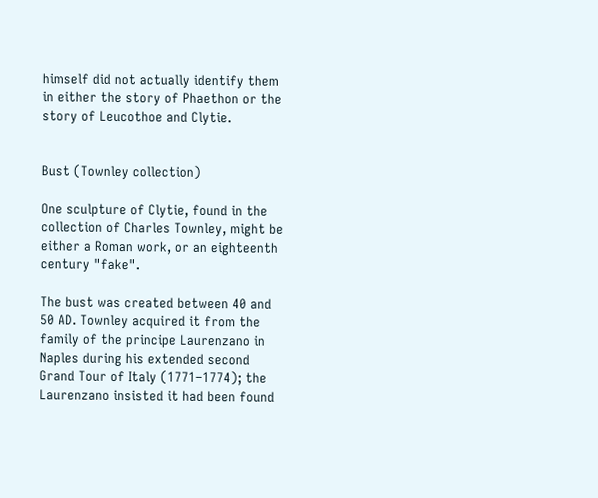himself did not actually identify them in either the story of Phaethon or the story of Leucothoe and Clytie.


Bust (Townley collection)

One sculpture of Clytie, found in the collection of Charles Townley, might be either a Roman work, or an eighteenth century "fake".

The bust was created between 40 and 50 AD. Townley acquired it from the family of the principe Laurenzano in Naples during his extended second Grand Tour of Italy (1771–1774); the Laurenzano insisted it had been found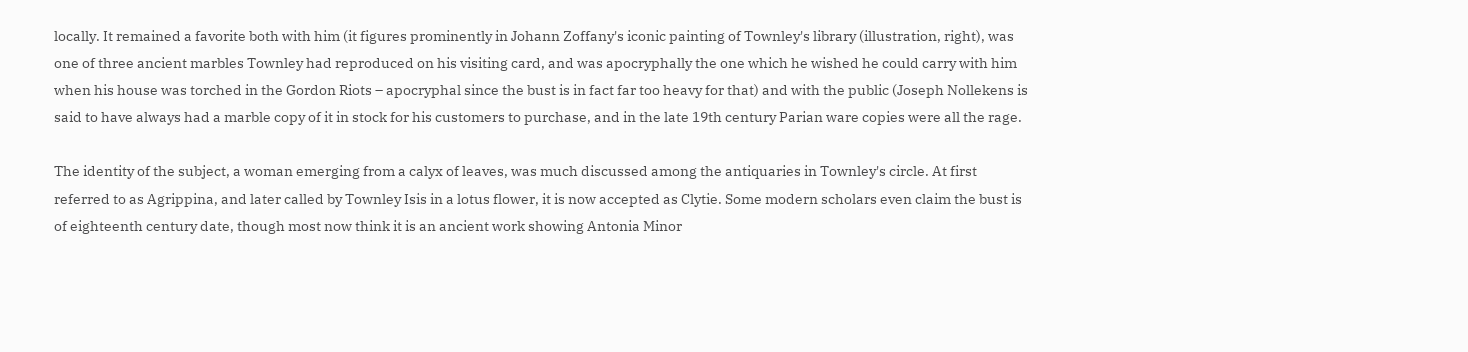locally. It remained a favorite both with him (it figures prominently in Johann Zoffany's iconic painting of Townley's library (illustration, right), was one of three ancient marbles Townley had reproduced on his visiting card, and was apocryphally the one which he wished he could carry with him when his house was torched in the Gordon Riots – apocryphal since the bust is in fact far too heavy for that) and with the public (Joseph Nollekens is said to have always had a marble copy of it in stock for his customers to purchase, and in the late 19th century Parian ware copies were all the rage.

The identity of the subject, a woman emerging from a calyx of leaves, was much discussed among the antiquaries in Townley's circle. At first referred to as Agrippina, and later called by Townley Isis in a lotus flower, it is now accepted as Clytie. Some modern scholars even claim the bust is of eighteenth century date, though most now think it is an ancient work showing Antonia Minor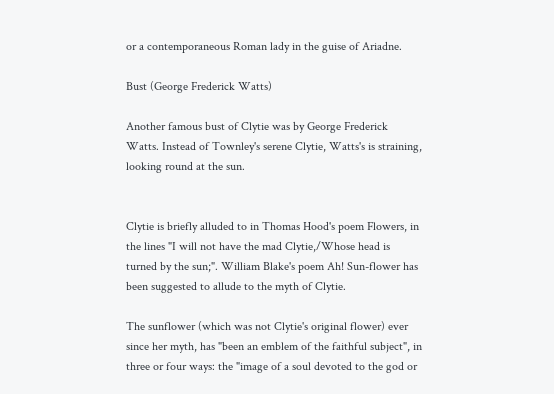or a contemporaneous Roman lady in the guise of Ariadne.

Bust (George Frederick Watts)

Another famous bust of Clytie was by George Frederick Watts. Instead of Townley's serene Clytie, Watts's is straining, looking round at the sun.


Clytie is briefly alluded to in Thomas Hood's poem Flowers, in the lines "I will not have the mad Clytie,/Whose head is turned by the sun;". William Blake's poem Ah! Sun-flower has been suggested to allude to the myth of Clytie.

The sunflower (which was not Clytie's original flower) ever since her myth, has "been an emblem of the faithful subject", in three or four ways: the "image of a soul devoted to the god or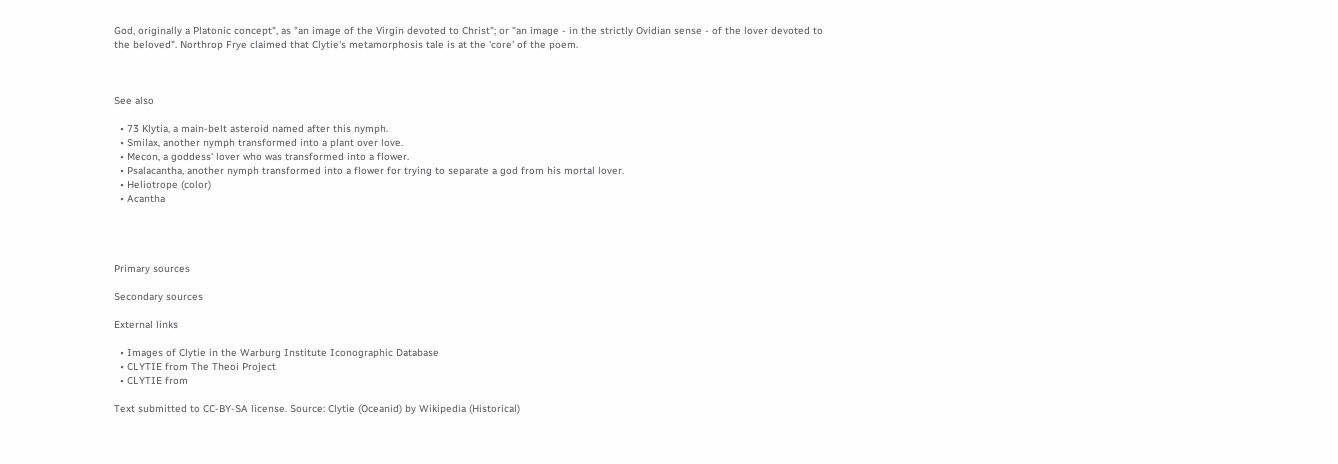God, originally a Platonic concept", as "an image of the Virgin devoted to Christ"; or "an image - in the strictly Ovidian sense - of the lover devoted to the beloved". Northrop Frye claimed that Clytie's metamorphosis tale is at the 'core' of the poem.



See also

  • 73 Klytia, a main-belt asteroid named after this nymph.
  • Smilax, another nymph transformed into a plant over love.
  • Mecon, a goddess' lover who was transformed into a flower.
  • Psalacantha, another nymph transformed into a flower for trying to separate a god from his mortal lover.
  • Heliotrope (color)
  • Acantha




Primary sources

Secondary sources

External links

  • Images of Clytie in the Warburg Institute Iconographic Database
  • CLYTIE from The Theoi Project
  • CLYTIE from

Text submitted to CC-BY-SA license. Source: Clytie (Oceanid) by Wikipedia (Historical)